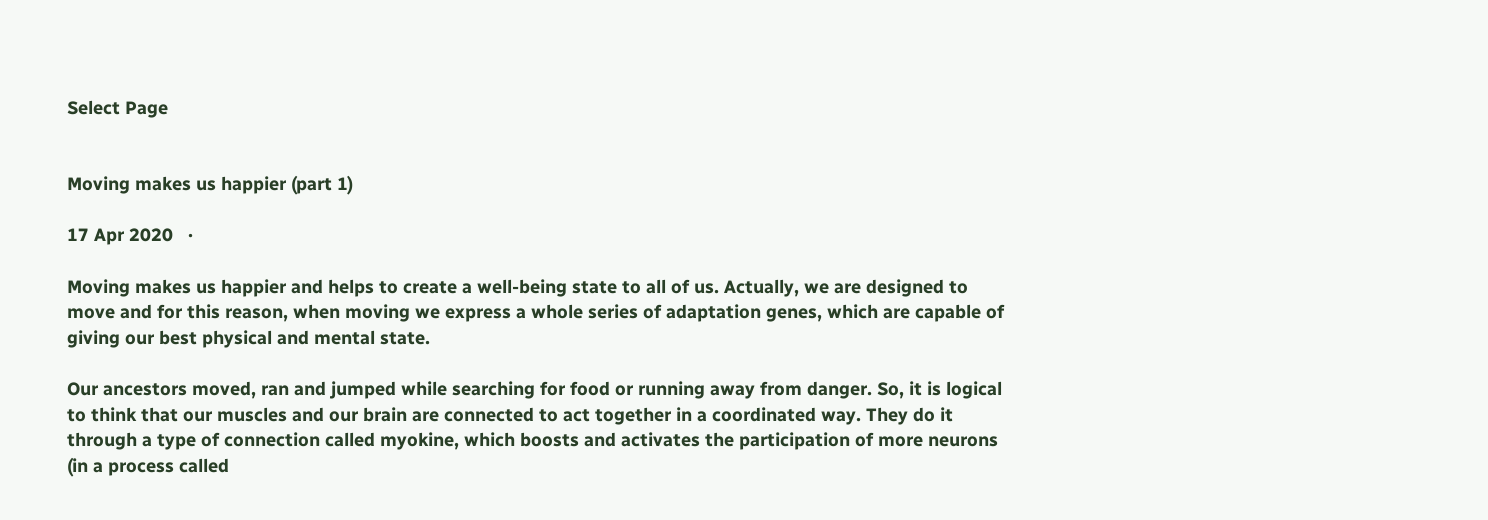Select Page


Moving makes us happier (part 1)

17 Apr 2020   ·

Moving makes us happier and helps to create a well-being state to all of us. Actually, we are designed to move and for this reason, when moving we express a whole series of adaptation genes, which are capable of giving our best physical and mental state.

Our ancestors moved, ran and jumped while searching for food or running away from danger. So, it is logical to think that our muscles and our brain are connected to act together in a coordinated way. They do it through a type of connection called myokine, which boosts and activates the participation of more neurons (in a process called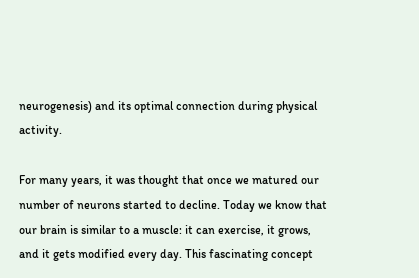neurogenesis) and its optimal connection during physical activity.

For many years, it was thought that once we matured our number of neurons started to decline. Today we know that our brain is similar to a muscle: it can exercise, it grows, and it gets modified every day. This fascinating concept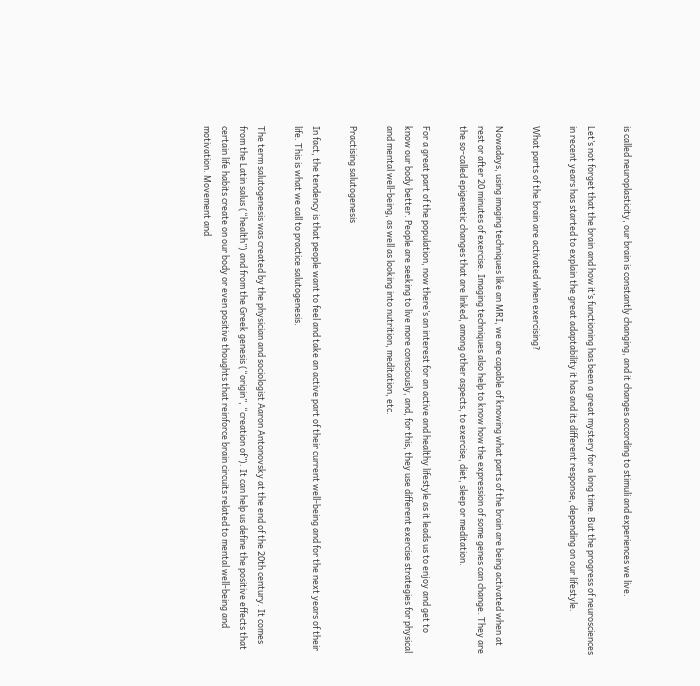is called neuroplasticity, our brain is constantly changing, and it changes according to stimuli and experiences we live.

Let’s not forget that the brain and how it’s functioning has been a great mystery for a long time. But the progress of neurosciences in recent years has started to explain the great adaptability it has and its different response, depending on our lifestyle.

What parts of the brain are activated when exercising?

Nowadays, using imaging techniques like an MRI, we are capable of knowing what parts of the brain are being activated when at rest or after 20 minutes of exercise. Imaging techniques also help to know how the expression of some genes can change. They are the so-called epigenetic changes that are linked, among other aspects, to exercise, diet, sleep or meditation.

For a great part of the population, now there’s an interest for an active and healthy lifestyle as it leads us to enjoy and get to know our body better. People are seeking to live more consciously, and, for this, they use different exercise strategies for physical and mental well-being, as well as looking into nutrition, meditation, etc.

Practising salutogenesis

In fact, the tendency is that people want to feel and take an active part of their current well-being and for the next years of their life. This is what we call to practice salutogenesis.

The term salutogenesis was created by the physician and sociologist Aaron Antonovsky at the end of the 20th century. It comes from the Latin salus (“health”) and from the Greek genesis (“origin”, “creation of”). It can help us define the positive effects that certain life habits create on our body or even positive thoughts that reinforce brain circuits related to mental well-being and motivation. Movement and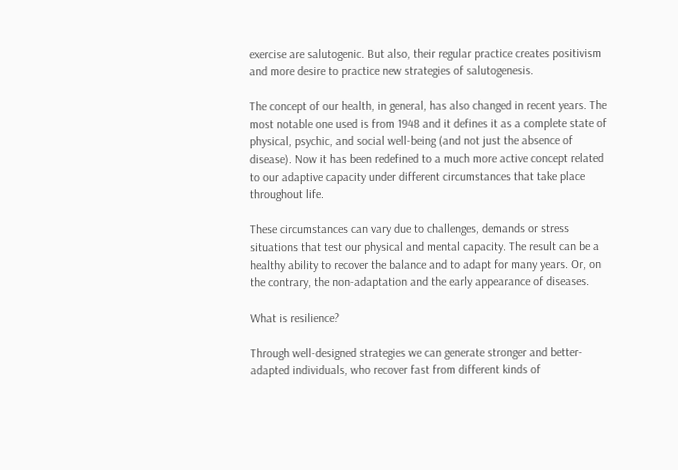exercise are salutogenic. But also, their regular practice creates positivism and more desire to practice new strategies of salutogenesis.

The concept of our health, in general, has also changed in recent years. The most notable one used is from 1948 and it defines it as a complete state of physical, psychic, and social well-being (and not just the absence of disease). Now it has been redefined to a much more active concept related to our adaptive capacity under different circumstances that take place throughout life.

These circumstances can vary due to challenges, demands or stress situations that test our physical and mental capacity. The result can be a healthy ability to recover the balance and to adapt for many years. Or, on the contrary, the non-adaptation and the early appearance of diseases.

What is resilience?

Through well-designed strategies we can generate stronger and better-adapted individuals, who recover fast from different kinds of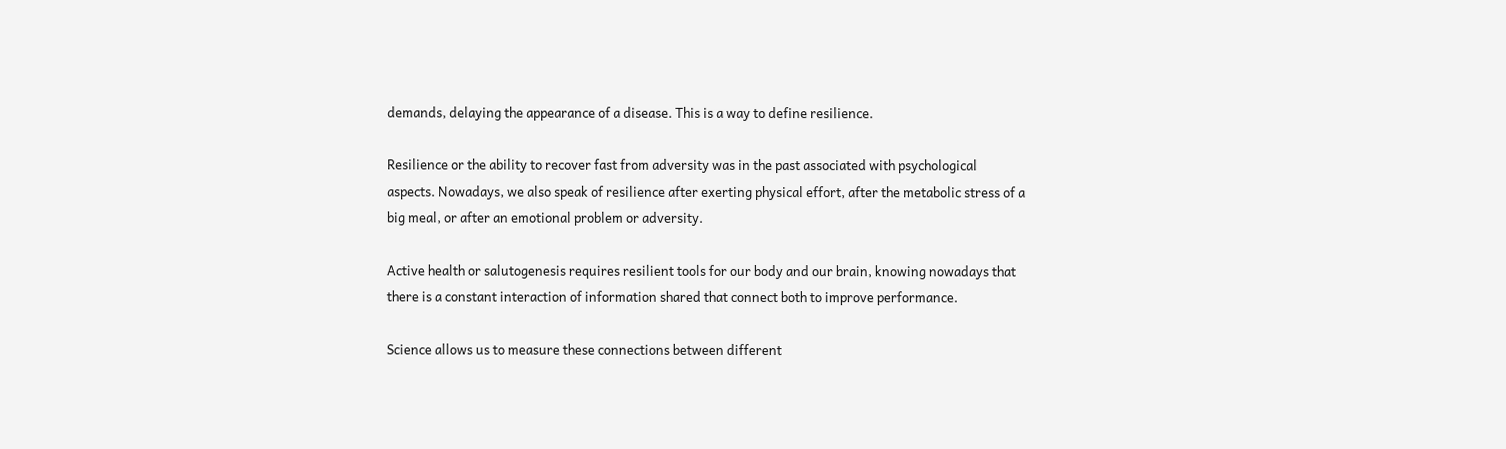demands, delaying the appearance of a disease. This is a way to define resilience.

Resilience or the ability to recover fast from adversity was in the past associated with psychological aspects. Nowadays, we also speak of resilience after exerting physical effort, after the metabolic stress of a big meal, or after an emotional problem or adversity.

Active health or salutogenesis requires resilient tools for our body and our brain, knowing nowadays that there is a constant interaction of information shared that connect both to improve performance.

Science allows us to measure these connections between different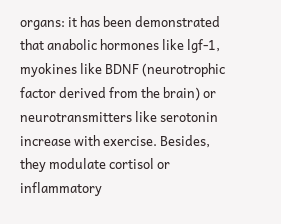organs: it has been demonstrated that anabolic hormones like lgf-1, myokines like BDNF (neurotrophic factor derived from the brain) or neurotransmitters like serotonin increase with exercise. Besides, they modulate cortisol or inflammatory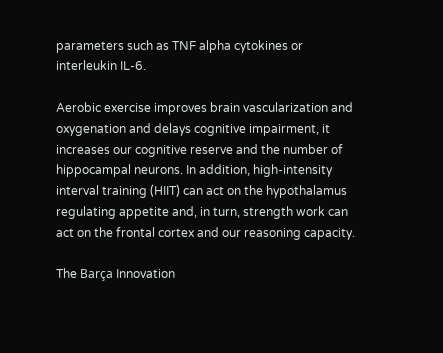parameters such as TNF alpha cytokines or interleukin IL-6.

Aerobic exercise improves brain vascularization and oxygenation and delays cognitive impairment, it increases our cognitive reserve and the number of hippocampal neurons. In addition, high-intensity interval training (HIIT) can act on the hypothalamus regulating appetite and, in turn, strength work can act on the frontal cortex and our reasoning capacity.

The Barça Innovation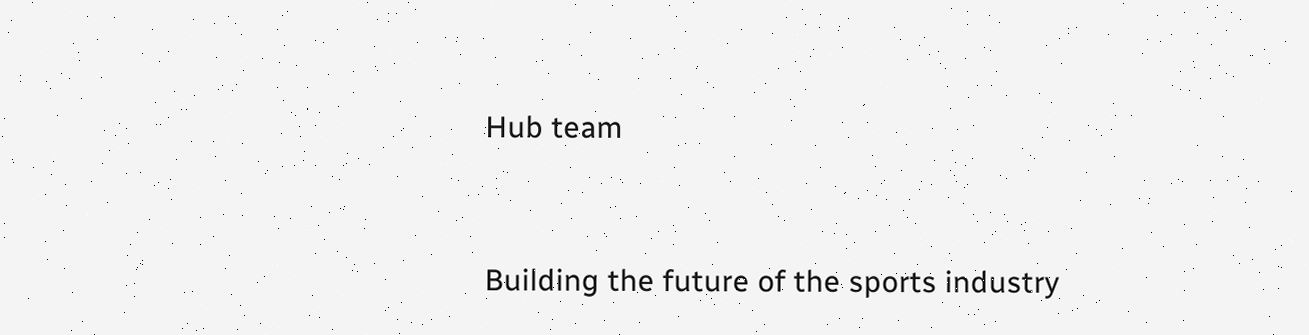Hub team


Building the future of the sports industry